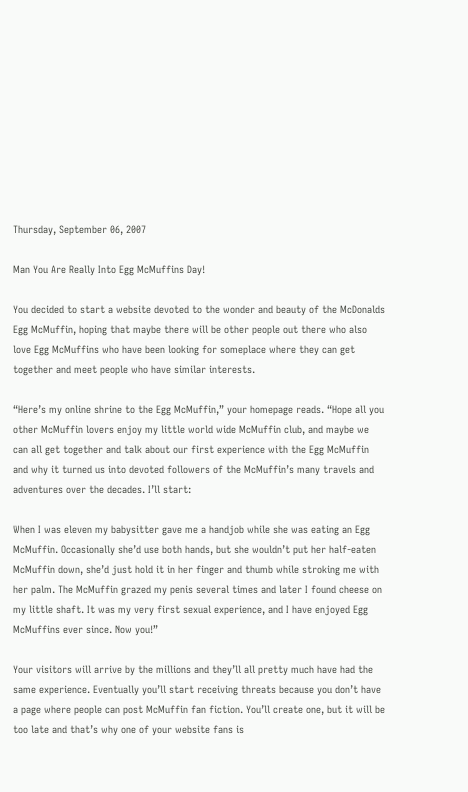Thursday, September 06, 2007

Man You Are Really Into Egg McMuffins Day!

You decided to start a website devoted to the wonder and beauty of the McDonalds Egg McMuffin, hoping that maybe there will be other people out there who also love Egg McMuffins who have been looking for someplace where they can get together and meet people who have similar interests.

“Here’s my online shrine to the Egg McMuffin,” your homepage reads. “Hope all you other McMuffin lovers enjoy my little world wide McMuffin club, and maybe we can all get together and talk about our first experience with the Egg McMuffin and why it turned us into devoted followers of the McMuffin’s many travels and adventures over the decades. I’ll start:

When I was eleven my babysitter gave me a handjob while she was eating an Egg McMuffin. Occasionally she’d use both hands, but she wouldn’t put her half-eaten McMuffin down, she’d just hold it in her finger and thumb while stroking me with her palm. The McMuffin grazed my penis several times and later I found cheese on my little shaft. It was my very first sexual experience, and I have enjoyed Egg McMuffins ever since. Now you!”

Your visitors will arrive by the millions and they’ll all pretty much have had the same experience. Eventually you’ll start receiving threats because you don’t have a page where people can post McMuffin fan fiction. You’ll create one, but it will be too late and that’s why one of your website fans is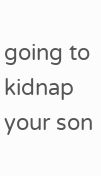going to kidnap your son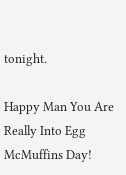tonight.

Happy Man You Are Really Into Egg McMuffins Day!